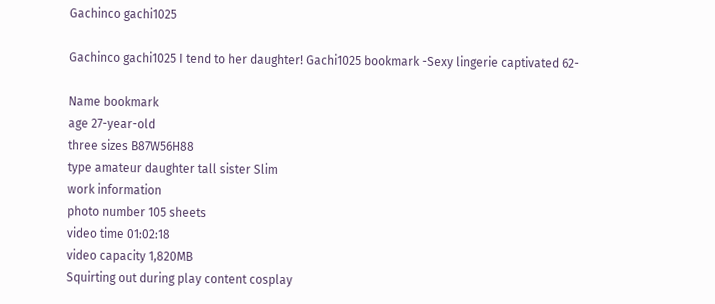Gachinco gachi1025

Gachinco gachi1025 I tend to her daughter! Gachi1025 bookmark -Sexy lingerie captivated 62-

Name bookmark
age 27-year-old
three sizes B87W56H88
type amateur daughter tall sister Slim
work information
photo number 105 sheets
video time 01:02:18
video capacity 1,820MB
Squirting out during play content cosplay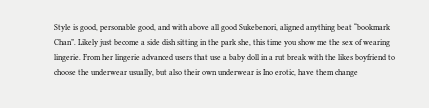Style is good, personable good, and with above all good Sukebenori, aligned anything beat “bookmark Chan”. Likely just become a side dish sitting in the park she, this time you show me the sex of wearing lingerie. From her lingerie advanced users that use a baby doll in a rut break with the likes boyfriend to choose the underwear usually, but also their own underwear is Ino erotic, have them change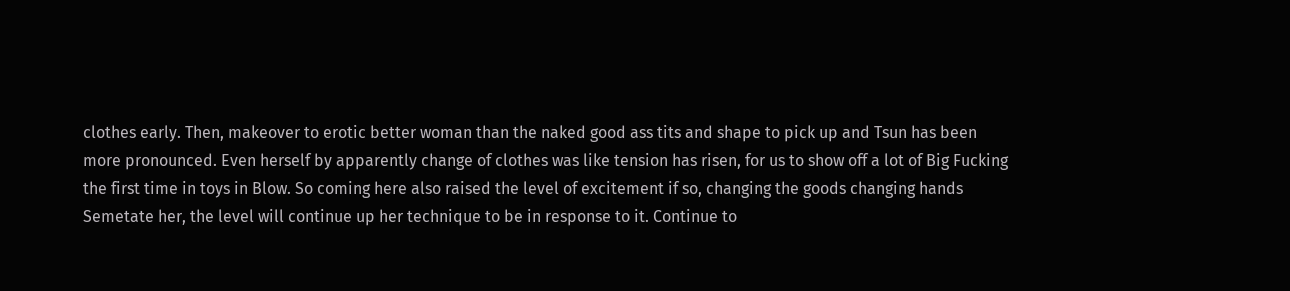clothes early. Then, makeover to erotic better woman than the naked good ass tits and shape to pick up and Tsun has been more pronounced. Even herself by apparently change of clothes was like tension has risen, for us to show off a lot of Big Fucking the first time in toys in Blow. So coming here also raised the level of excitement if so, changing the goods changing hands Semetate her, the level will continue up her technique to be in response to it. Continue to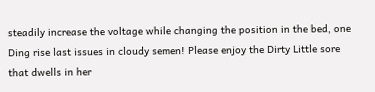steadily increase the voltage while changing the position in the bed, one Ding rise last issues in cloudy semen! Please enjoy the Dirty Little sore that dwells in her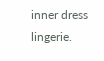inner dress lingerie.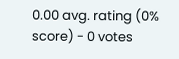0.00 avg. rating (0% score) - 0 votes